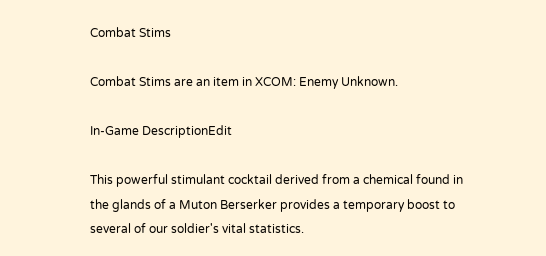Combat Stims

Combat Stims are an item in XCOM: Enemy Unknown.

In-Game DescriptionEdit

This powerful stimulant cocktail derived from a chemical found in the glands of a Muton Berserker provides a temporary boost to several of our soldier's vital statistics.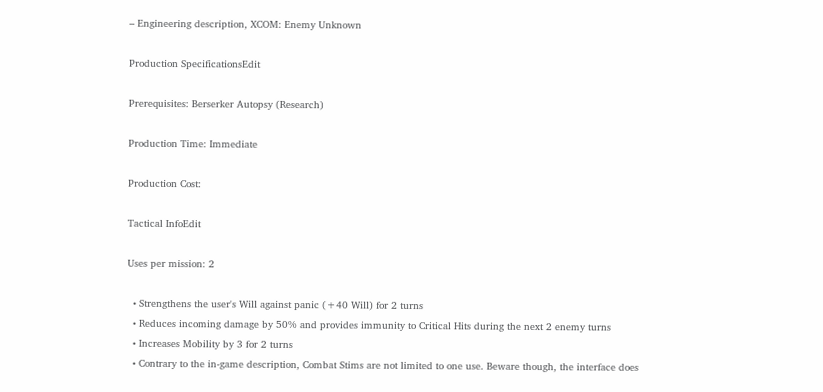– Engineering description, XCOM: Enemy Unknown

Production SpecificationsEdit

Prerequisites: Berserker Autopsy (Research)

Production Time: Immediate

Production Cost:

Tactical InfoEdit

Uses per mission: 2

  • Strengthens the user's Will against panic (+40 Will) for 2 turns
  • Reduces incoming damage by 50% and provides immunity to Critical Hits during the next 2 enemy turns
  • Increases Mobility by 3 for 2 turns
  • Contrary to the in-game description, Combat Stims are not limited to one use. Beware though, the interface does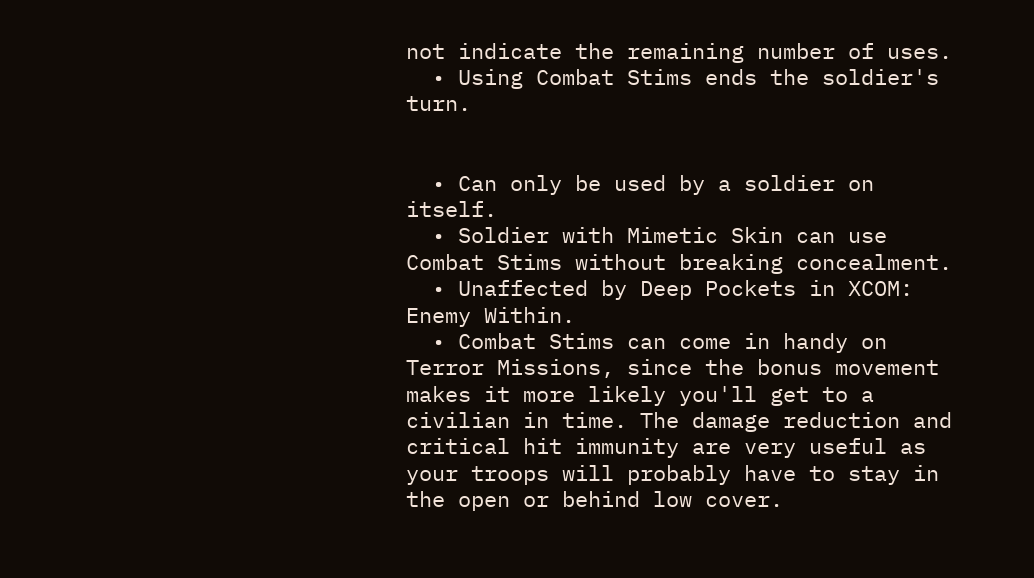not indicate the remaining number of uses.
  • Using Combat Stims ends the soldier's turn.


  • Can only be used by a soldier on itself.
  • Soldier with Mimetic Skin can use Combat Stims without breaking concealment.
  • Unaffected by Deep Pockets in XCOM: Enemy Within.
  • Combat Stims can come in handy on Terror Missions, since the bonus movement makes it more likely you'll get to a civilian in time. The damage reduction and critical hit immunity are very useful as your troops will probably have to stay in the open or behind low cover.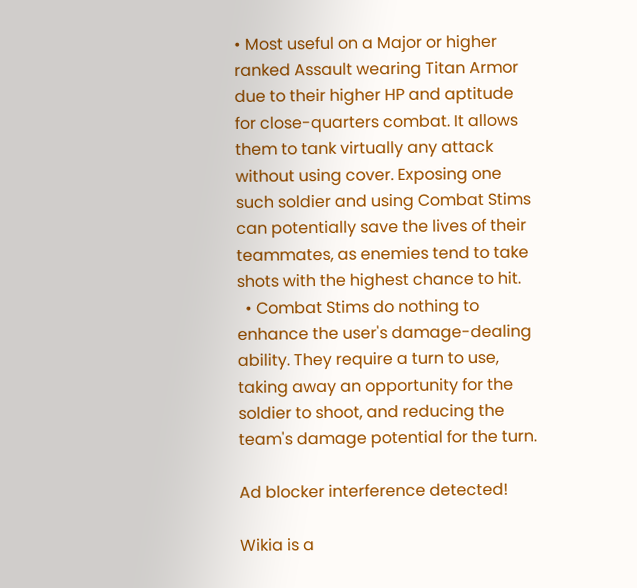• Most useful on a Major or higher ranked Assault wearing Titan Armor due to their higher HP and aptitude for close-quarters combat. It allows them to tank virtually any attack without using cover. Exposing one such soldier and using Combat Stims can potentially save the lives of their teammates, as enemies tend to take shots with the highest chance to hit.
  • Combat Stims do nothing to enhance the user's damage-dealing ability. They require a turn to use, taking away an opportunity for the soldier to shoot, and reducing the team's damage potential for the turn.

Ad blocker interference detected!

Wikia is a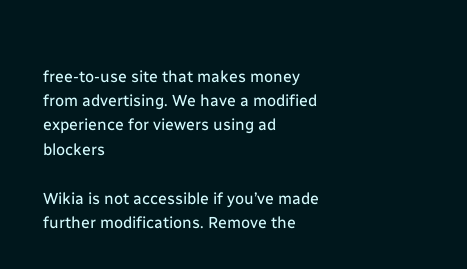free-to-use site that makes money from advertising. We have a modified experience for viewers using ad blockers

Wikia is not accessible if you’ve made further modifications. Remove the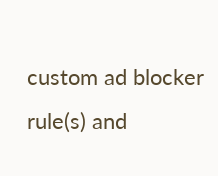custom ad blocker rule(s) and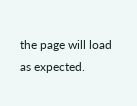the page will load as expected.